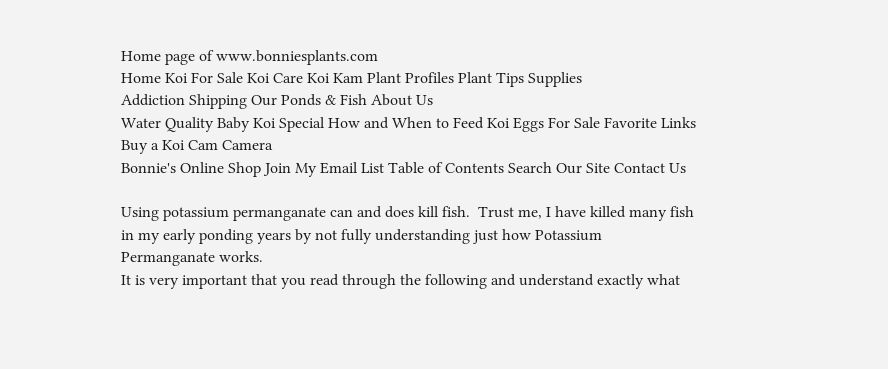Home page of www.bonniesplants.com
Home Koi For Sale Koi Care Koi Kam Plant Profiles Plant Tips Supplies
Addiction Shipping Our Ponds & Fish About Us
Water Quality Baby Koi Special How and When to Feed Koi Eggs For Sale Favorite Links Buy a Koi Cam Camera
Bonnie's Online Shop Join My Email List Table of Contents Search Our Site Contact Us

Using potassium permanganate can and does kill fish.  Trust me, I have killed many fish in my early ponding years by not fully understanding just how Potassium Permanganate works.
It is very important that you read through the following and understand exactly what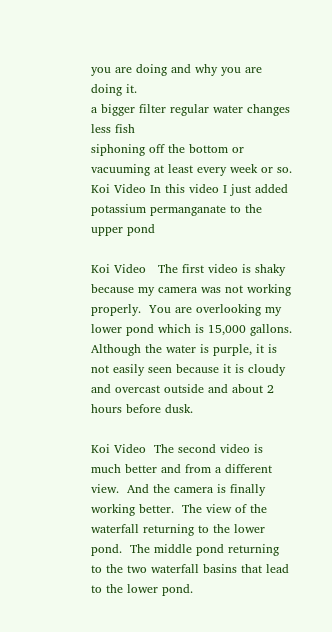you are doing and why you are doing it.
a bigger filter regular water changes less fish
siphoning off the bottom or vacuuming at least every week or so.
Koi Video In this video I just added potassium permanganate to the upper pond

Koi Video   The first video is shaky because my camera was not working properly.  You are overlooking my lower pond which is 15,000 gallons.  Although the water is purple, it is not easily seen because it is cloudy and overcast outside and about 2 hours before dusk.

Koi Video  The second video is much better and from a different view.  And the camera is finally working better.  The view of the waterfall returning to the lower pond.  The middle pond returning to the two waterfall basins that lead to the lower pond.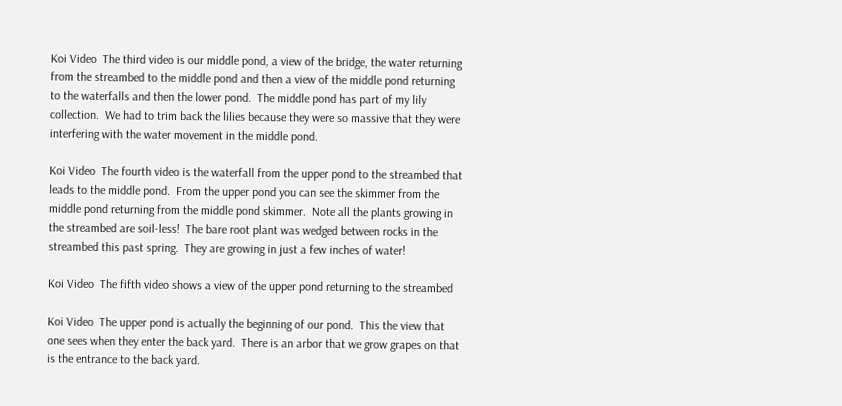Koi Video  The third video is our middle pond, a view of the bridge, the water returning from the streambed to the middle pond and then a view of the middle pond returning to the waterfalls and then the lower pond.  The middle pond has part of my lily collection.  We had to trim back the lilies because they were so massive that they were interfering with the water movement in the middle pond.

Koi Video  The fourth video is the waterfall from the upper pond to the streambed that leads to the middle pond.  From the upper pond you can see the skimmer from the middle pond returning from the middle pond skimmer.  Note all the plants growing in the streambed are soil-less!  The bare root plant was wedged between rocks in the streambed this past spring.  They are growing in just a few inches of water!

Koi Video  The fifth video shows a view of the upper pond returning to the streambed

Koi Video  The upper pond is actually the beginning of our pond.  This the view that one sees when they enter the back yard.  There is an arbor that we grow grapes on that is the entrance to the back yard.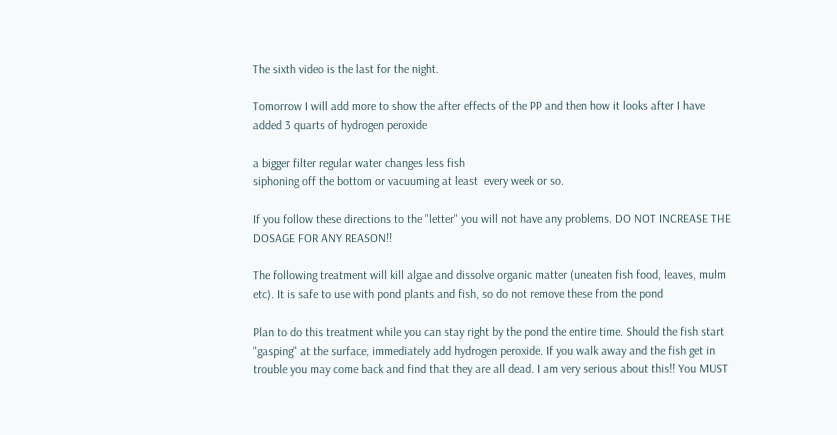The sixth video is the last for the night.

Tomorrow I will add more to show the after effects of the PP and then how it looks after I have added 3 quarts of hydrogen peroxide

a bigger filter regular water changes less fish
siphoning off the bottom or vacuuming at least  every week or so.

If you follow these directions to the "letter" you will not have any problems. DO NOT INCREASE THE DOSAGE FOR ANY REASON!!

The following treatment will kill algae and dissolve organic matter (uneaten fish food, leaves, mulm etc). It is safe to use with pond plants and fish, so do not remove these from the pond

Plan to do this treatment while you can stay right by the pond the entire time. Should the fish start "gasping" at the surface, immediately add hydrogen peroxide. If you walk away and the fish get in trouble you may come back and find that they are all dead. I am very serious about this!! You MUST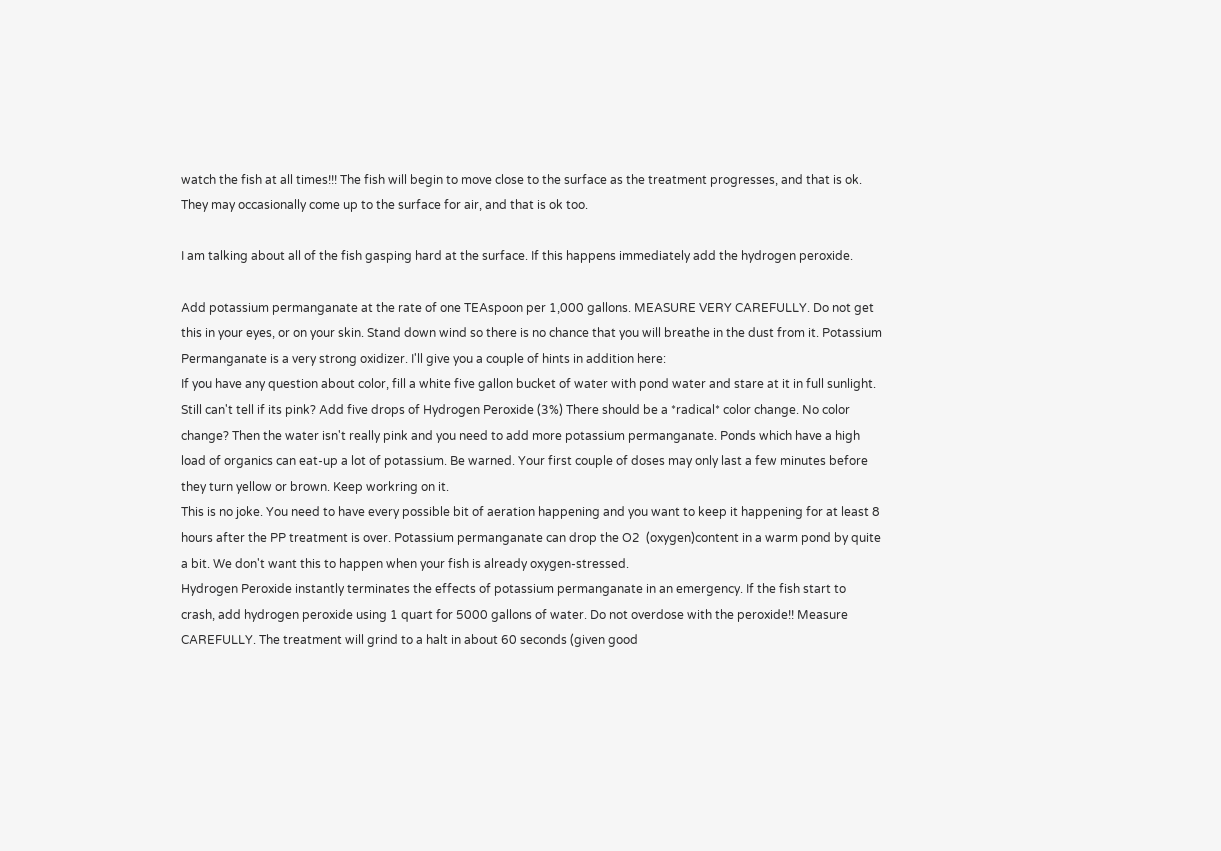watch the fish at all times!!! The fish will begin to move close to the surface as the treatment progresses, and that is ok. They may occasionally come up to the surface for air, and that is ok too.

I am talking about all of the fish gasping hard at the surface. If this happens immediately add the hydrogen peroxide.

Add potassium permanganate at the rate of one TEAspoon per 1,000 gallons. MEASURE VERY CAREFULLY. Do not get this in your eyes, or on your skin. Stand down wind so there is no chance that you will breathe in the dust from it. Potassium Permanganate is a very strong oxidizer. I'll give you a couple of hints in addition here:
If you have any question about color, fill a white five gallon bucket of water with pond water and stare at it in full sunlight. Still can't tell if its pink? Add five drops of Hydrogen Peroxide (3%) There should be a *radical* color change. No color change? Then the water isn't really pink and you need to add more potassium permanganate. Ponds which have a high load of organics can eat-up a lot of potassium. Be warned. Your first couple of doses may only last a few minutes before they turn yellow or brown. Keep workring on it.
This is no joke. You need to have every possible bit of aeration happening and you want to keep it happening for at least 8 hours after the PP treatment is over. Potassium permanganate can drop the O2  (oxygen)content in a warm pond by quite a bit. We don't want this to happen when your fish is already oxygen-stressed.
Hydrogen Peroxide instantly terminates the effects of potassium permanganate in an emergency. If the fish start to crash, add hydrogen peroxide using 1 quart for 5000 gallons of water. Do not overdose with the peroxide!! Measure CAREFULLY. The treatment will grind to a halt in about 60 seconds (given good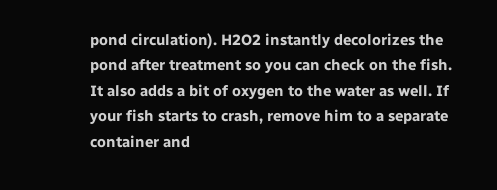pond circulation). H2O2 instantly decolorizes the pond after treatment so you can check on the fish. It also adds a bit of oxygen to the water as well. If your fish starts to crash, remove him to a separate container and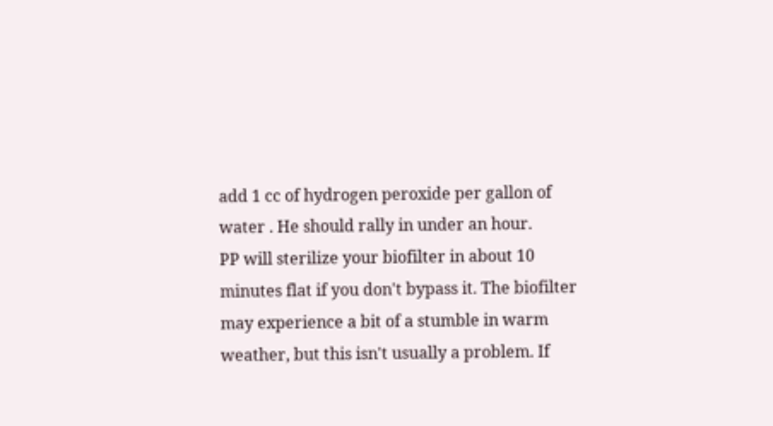add 1 cc of hydrogen peroxide per gallon of water . He should rally in under an hour.
PP will sterilize your biofilter in about 10 minutes flat if you don't bypass it. The biofilter may experience a bit of a stumble in warm weather, but this isn't usually a problem. If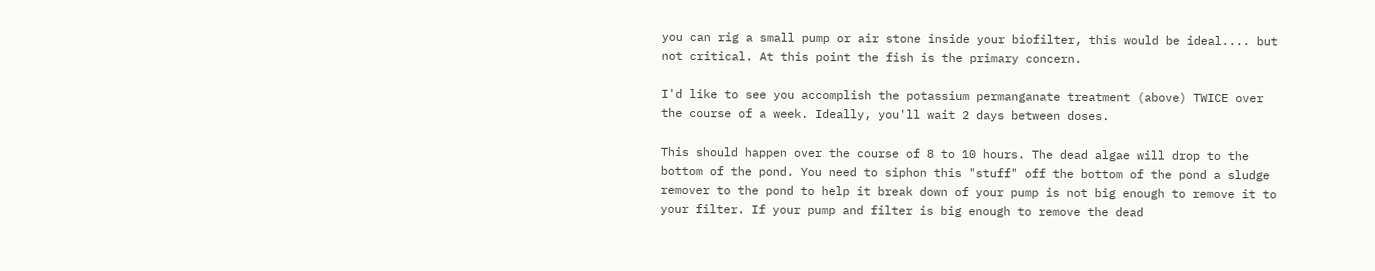you can rig a small pump or air stone inside your biofilter, this would be ideal.... but not critical. At this point the fish is the primary concern.

I'd like to see you accomplish the potassium permanganate treatment (above) TWICE over the course of a week. Ideally, you'll wait 2 days between doses.

This should happen over the course of 8 to 10 hours. The dead algae will drop to the bottom of the pond. You need to siphon this "stuff" off the bottom of the pond a sludge remover to the pond to help it break down of your pump is not big enough to remove it to your filter. If your pump and filter is big enough to remove the dead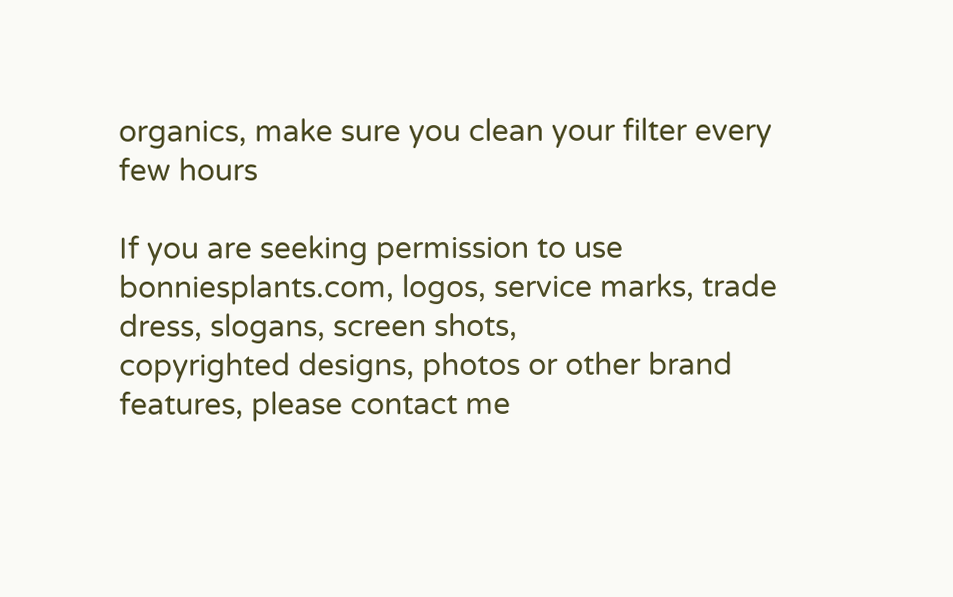organics, make sure you clean your filter every few hours

If you are seeking permission to use bonniesplants.com, logos, service marks, trade dress, slogans, screen shots,
copyrighted designs, photos or other brand features, please contact me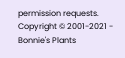permission requests.
Copyright © 2001-2021 - Bonnie's Plants